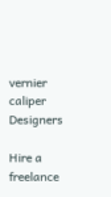vernier caliper Designers

Hire a freelance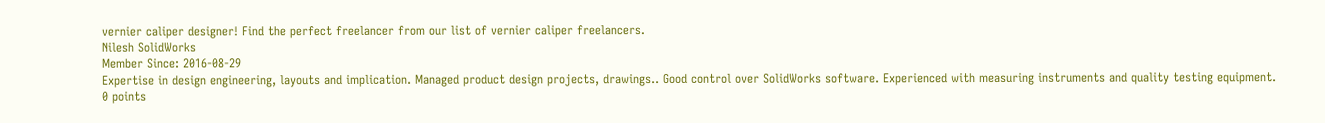vernier caliper designer! Find the perfect freelancer from our list of vernier caliper freelancers.
Nilesh SolidWorks
Member Since: 2016-08-29
Expertise in design engineering, layouts and implication. Managed product design projects, drawings.. Good control over SolidWorks software. Experienced with measuring instruments and quality testing equipment.
0 points